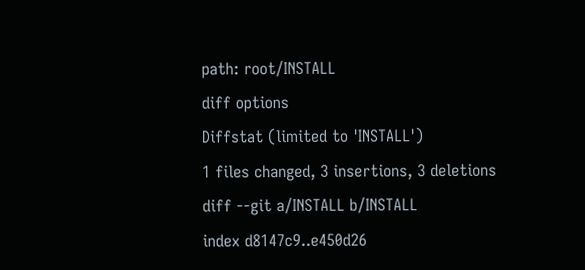path: root/INSTALL
diff options
Diffstat (limited to 'INSTALL')
1 files changed, 3 insertions, 3 deletions
diff --git a/INSTALL b/INSTALL
index d8147c9..e450d26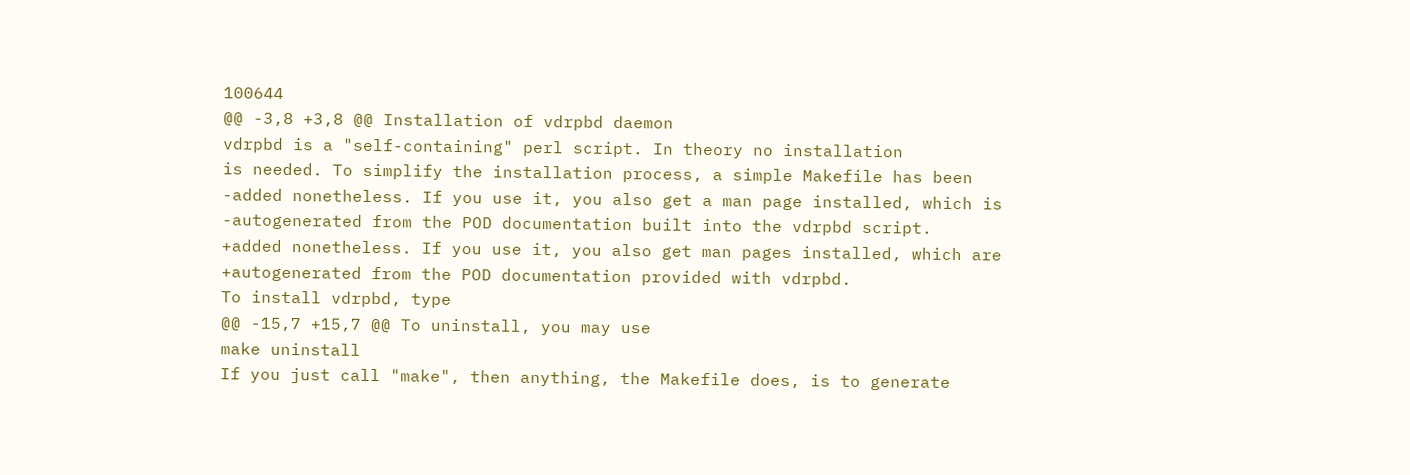100644
@@ -3,8 +3,8 @@ Installation of vdrpbd daemon
vdrpbd is a "self-containing" perl script. In theory no installation
is needed. To simplify the installation process, a simple Makefile has been
-added nonetheless. If you use it, you also get a man page installed, which is
-autogenerated from the POD documentation built into the vdrpbd script.
+added nonetheless. If you use it, you also get man pages installed, which are
+autogenerated from the POD documentation provided with vdrpbd.
To install vdrpbd, type
@@ -15,7 +15,7 @@ To uninstall, you may use
make uninstall
If you just call "make", then anything, the Makefile does, is to generate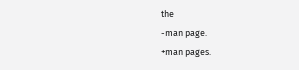the
-man page.
+man pages.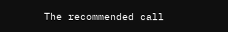The recommended call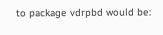to package vdrpbd would be: